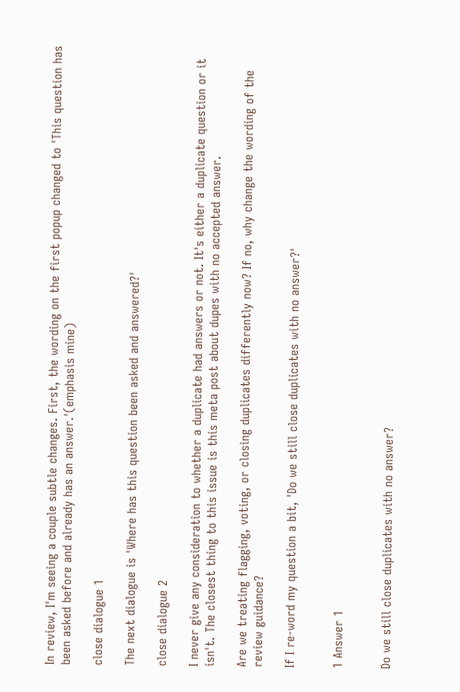In review, I'm seeing a couple subtle changes. First, the wording on the first popup changed to 'This question has been asked before and already has an answer.'(emphasis mine)

close dialogue 1

The next dialogue is 'Where has this question been asked and answered?'

close dialogue 2

I never give any consideration to whether a duplicate had answers or not. It's either a duplicate question or it isn't. The closest thing to this issue is this meta post about dupes with no accepted answer.

Are we treating flagging, voting, or closing duplicates differently now? If no, why change the wording of the review guidance?

If I re-word my question a bit, 'Do we still close duplicates with no answer?'


1 Answer 1


Do we still close duplicates with no answer?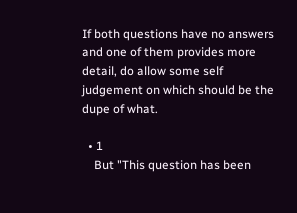If both questions have no answers and one of them provides more detail, do allow some self judgement on which should be the dupe of what.

  • 1
    But "This question has been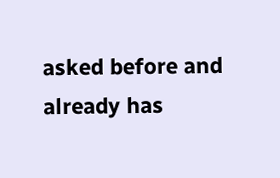asked before and already has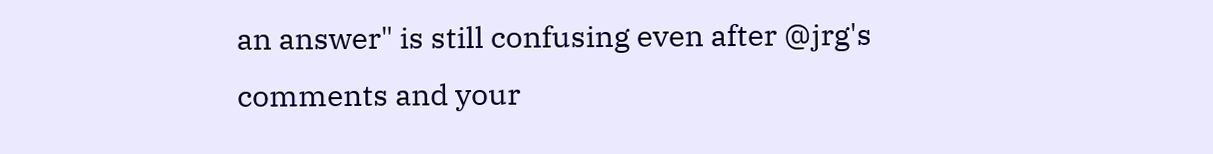an answer" is still confusing even after @jrg's comments and your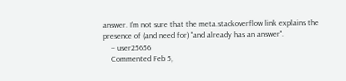answer. I'm not sure that the meta.stackoverflow link explains the presence of (and need for) "and already has an answer".
    – user25656
    Commented Feb 5,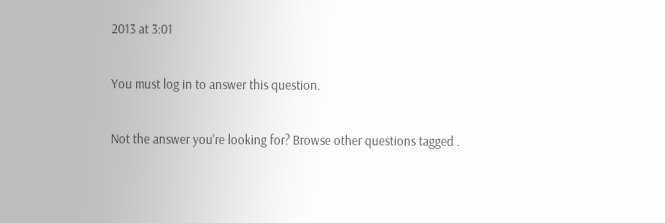2013 at 3:01

You must log in to answer this question.

Not the answer you're looking for? Browse other questions tagged .